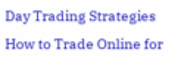Day Trading Strategies How to Trade Online for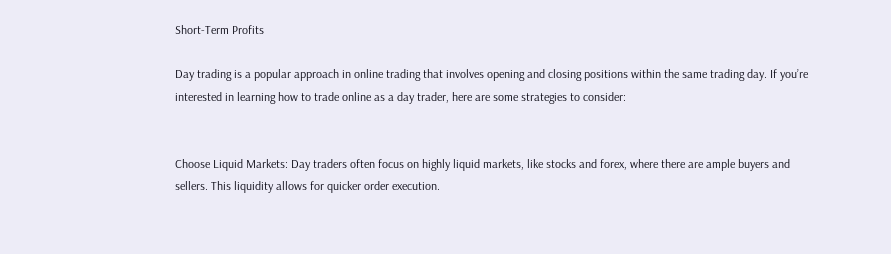Short-Term Profits

Day trading is a popular approach in online trading that involves opening and closing positions within the same trading day. If you’re interested in learning how to trade online as a day trader, here are some strategies to consider:


Choose Liquid Markets: Day traders often focus on highly liquid markets, like stocks and forex, where there are ample buyers and sellers. This liquidity allows for quicker order execution.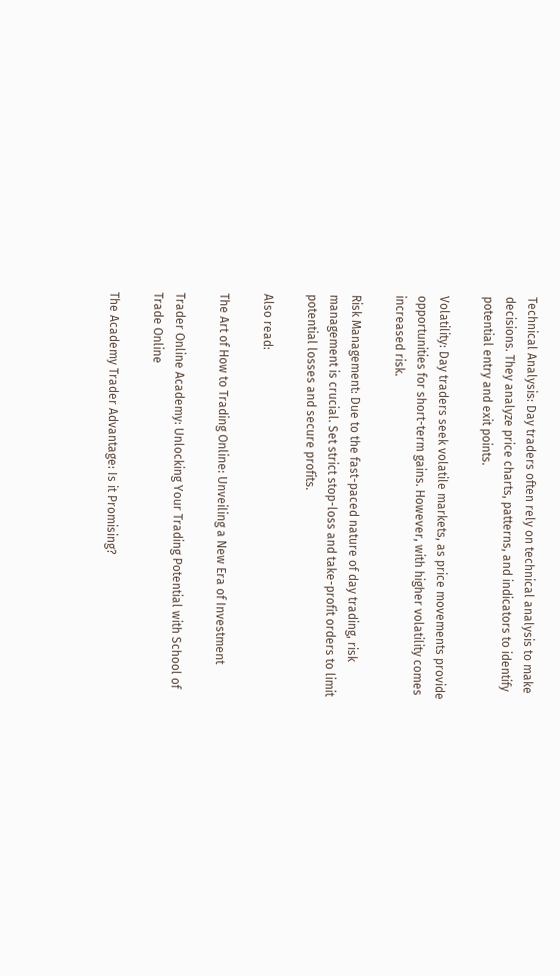Technical Analysis: Day traders often rely on technical analysis to make decisions. They analyze price charts, patterns, and indicators to identify potential entry and exit points.

Volatility: Day traders seek volatile markets, as price movements provide opportunities for short-term gains. However, with higher volatility comes increased risk.

Risk Management: Due to the fast-paced nature of day trading, risk management is crucial. Set strict stop-loss and take-profit orders to limit potential losses and secure profits.

Also read:

The Art of How to Trading Online: Unveiling a New Era of Investment

Trader Online Academy: Unlocking Your Trading Potential with School of Trade Online

The Academy Trader Advantage: Is it Promising?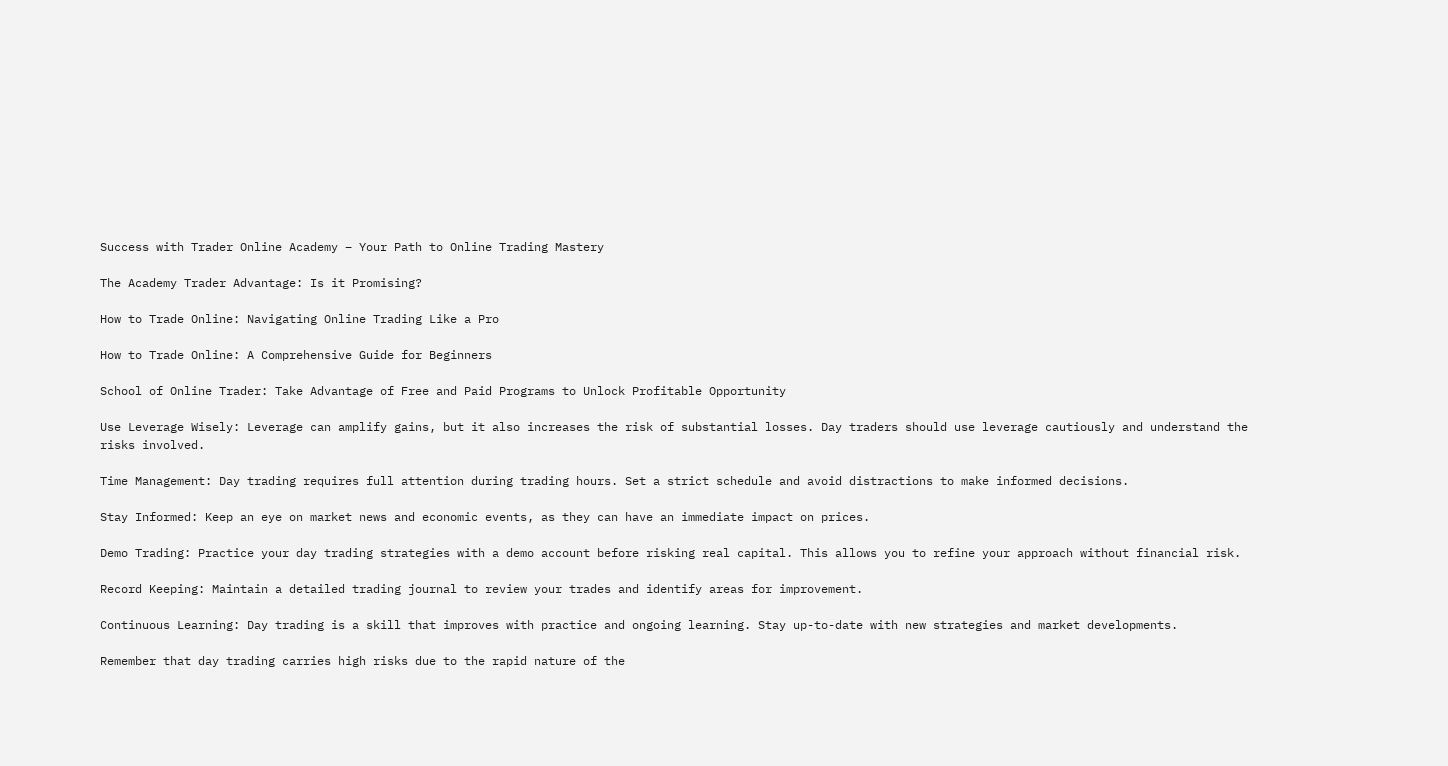Success with Trader Online Academy – Your Path to Online Trading Mastery

The Academy Trader Advantage: Is it Promising?

How to Trade Online: Navigating Online Trading Like a Pro

How to Trade Online: A Comprehensive Guide for Beginners

School of Online Trader: Take Advantage of Free and Paid Programs to Unlock Profitable Opportunity

Use Leverage Wisely: Leverage can amplify gains, but it also increases the risk of substantial losses. Day traders should use leverage cautiously and understand the risks involved.

Time Management: Day trading requires full attention during trading hours. Set a strict schedule and avoid distractions to make informed decisions.

Stay Informed: Keep an eye on market news and economic events, as they can have an immediate impact on prices.

Demo Trading: Practice your day trading strategies with a demo account before risking real capital. This allows you to refine your approach without financial risk.

Record Keeping: Maintain a detailed trading journal to review your trades and identify areas for improvement.

Continuous Learning: Day trading is a skill that improves with practice and ongoing learning. Stay up-to-date with new strategies and market developments.

Remember that day trading carries high risks due to the rapid nature of the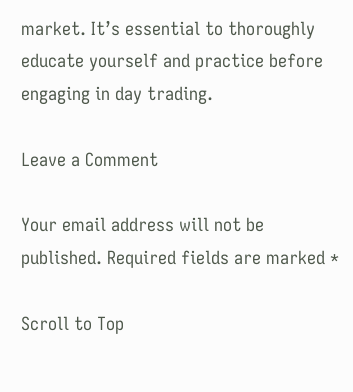market. It’s essential to thoroughly educate yourself and practice before engaging in day trading.

Leave a Comment

Your email address will not be published. Required fields are marked *

Scroll to Top